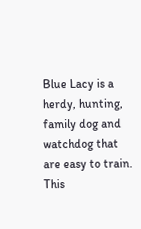Blue Lacy is a herdy, hunting, family dog and watchdog that are easy to train. This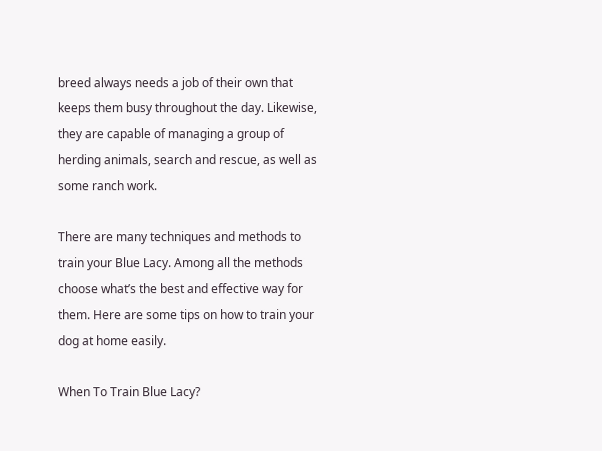breed always needs a job of their own that keeps them busy throughout the day. Likewise, they are capable of managing a group of herding animals, search and rescue, as well as some ranch work.

There are many techniques and methods to train your Blue Lacy. Among all the methods choose what’s the best and effective way for them. Here are some tips on how to train your dog at home easily.

When To Train Blue Lacy?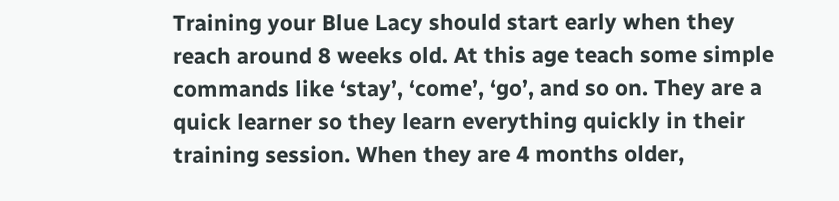Training your Blue Lacy should start early when they reach around 8 weeks old. At this age teach some simple commands like ‘stay’, ‘come’, ‘go’, and so on. They are a quick learner so they learn everything quickly in their training session. When they are 4 months older,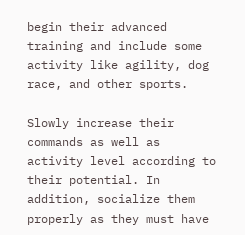begin their advanced training and include some activity like agility, dog race, and other sports.

Slowly increase their commands as well as activity level according to their potential. In addition, socialize them properly as they must have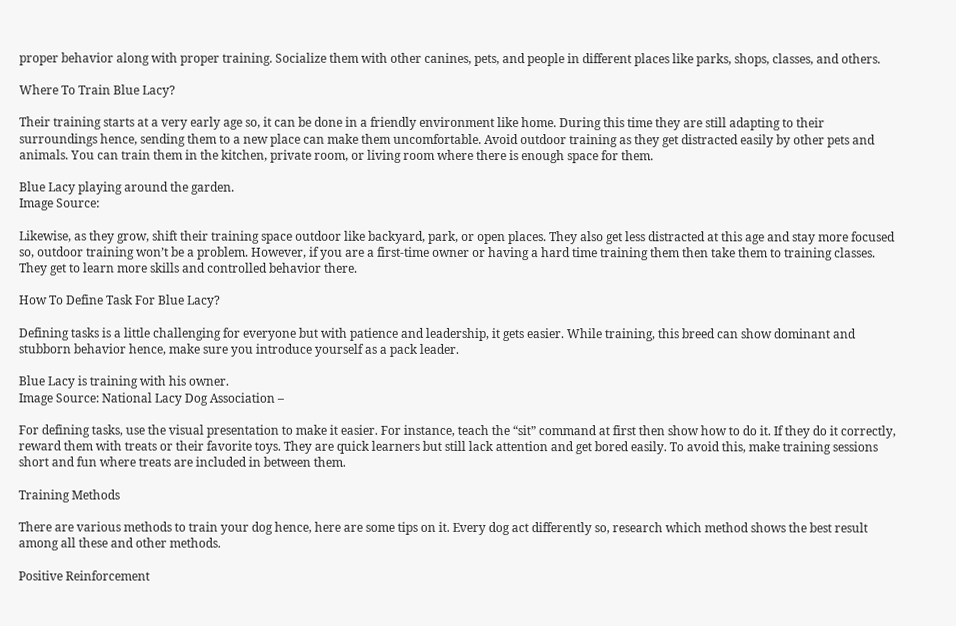proper behavior along with proper training. Socialize them with other canines, pets, and people in different places like parks, shops, classes, and others.

Where To Train Blue Lacy?

Their training starts at a very early age so, it can be done in a friendly environment like home. During this time they are still adapting to their surroundings hence, sending them to a new place can make them uncomfortable. Avoid outdoor training as they get distracted easily by other pets and animals. You can train them in the kitchen, private room, or living room where there is enough space for them.

Blue Lacy playing around the garden.
Image Source:

Likewise, as they grow, shift their training space outdoor like backyard, park, or open places. They also get less distracted at this age and stay more focused so, outdoor training won’t be a problem. However, if you are a first-time owner or having a hard time training them then take them to training classes. They get to learn more skills and controlled behavior there.

How To Define Task For Blue Lacy?

Defining tasks is a little challenging for everyone but with patience and leadership, it gets easier. While training, this breed can show dominant and stubborn behavior hence, make sure you introduce yourself as a pack leader.

Blue Lacy is training with his owner.
Image Source: National Lacy Dog Association –

For defining tasks, use the visual presentation to make it easier. For instance, teach the “sit” command at first then show how to do it. If they do it correctly, reward them with treats or their favorite toys. They are quick learners but still lack attention and get bored easily. To avoid this, make training sessions short and fun where treats are included in between them.

Training Methods

There are various methods to train your dog hence, here are some tips on it. Every dog act differently so, research which method shows the best result among all these and other methods.

Positive Reinforcement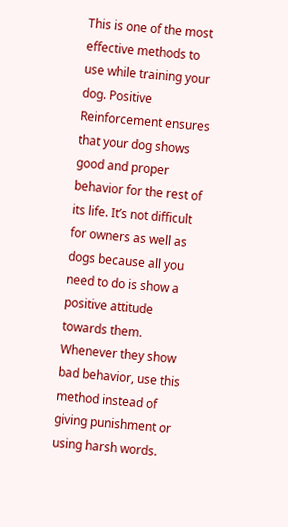This is one of the most effective methods to use while training your dog. Positive Reinforcement ensures that your dog shows good and proper behavior for the rest of its life. It’s not difficult for owners as well as dogs because all you need to do is show a positive attitude towards them. Whenever they show bad behavior, use this method instead of giving punishment or using harsh words.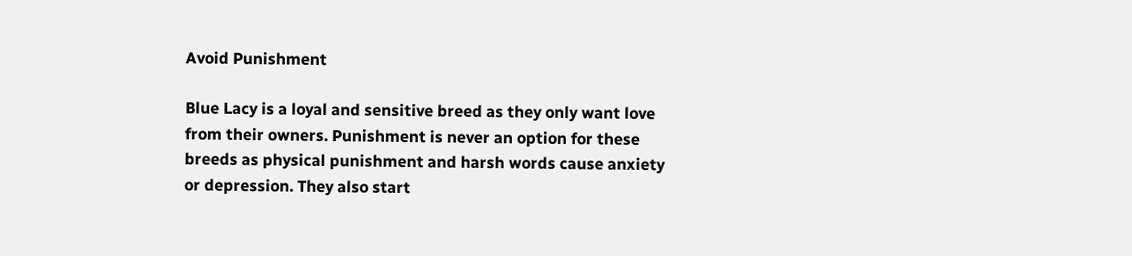Avoid Punishment

Blue Lacy is a loyal and sensitive breed as they only want love from their owners. Punishment is never an option for these breeds as physical punishment and harsh words cause anxiety or depression. They also start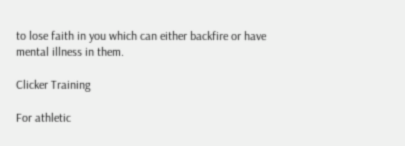to lose faith in you which can either backfire or have mental illness in them.

Clicker Training

For athletic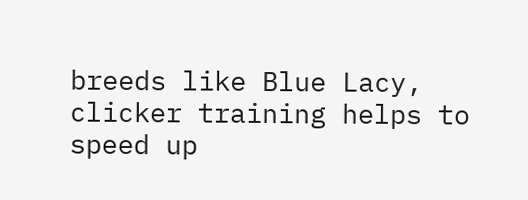breeds like Blue Lacy, clicker training helps to speed up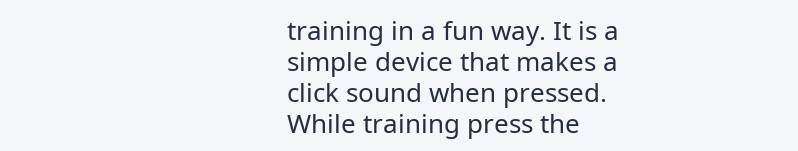training in a fun way. It is a simple device that makes a click sound when pressed. While training press the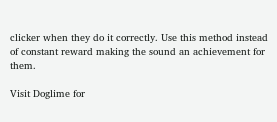clicker when they do it correctly. Use this method instead of constant reward making the sound an achievement for them.

Visit Doglime for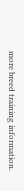more breed training information.